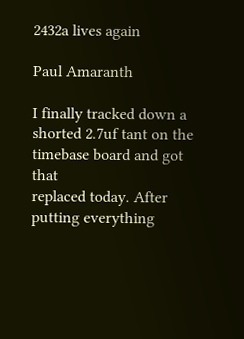2432a lives again

Paul Amaranth

I finally tracked down a shorted 2.7uf tant on the timebase board and got that
replaced today. After putting everything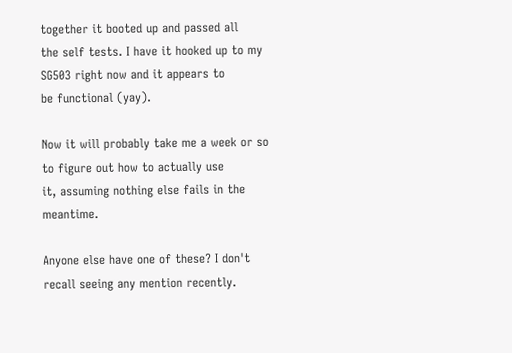together it booted up and passed all
the self tests. I have it hooked up to my SG503 right now and it appears to
be functional (yay).

Now it will probably take me a week or so to figure out how to actually use
it, assuming nothing else fails in the meantime.

Anyone else have one of these? I don't recall seeing any mention recently.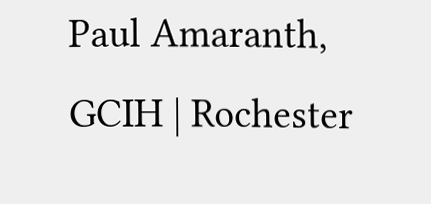Paul Amaranth, GCIH | Rochester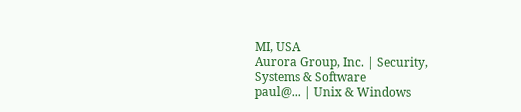MI, USA
Aurora Group, Inc. | Security, Systems & Software
paul@... | Unix & Windows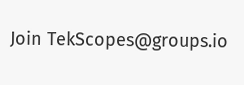Join TekScopes@groups.io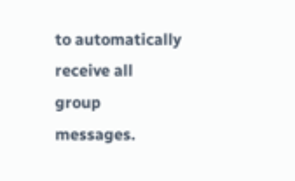to automatically receive all group messages.